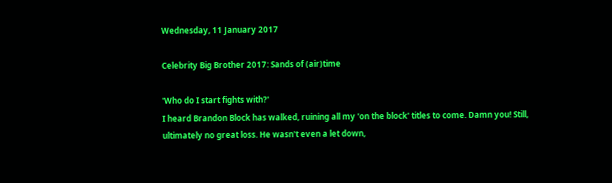Wednesday, 11 January 2017

Celebrity Big Brother 2017: Sands of (air)time

'Who do I start fights with?'
I heard Brandon Block has walked, ruining all my 'on the block' titles to come. Damn you! Still, ultimately no great loss. He wasn't even a let down,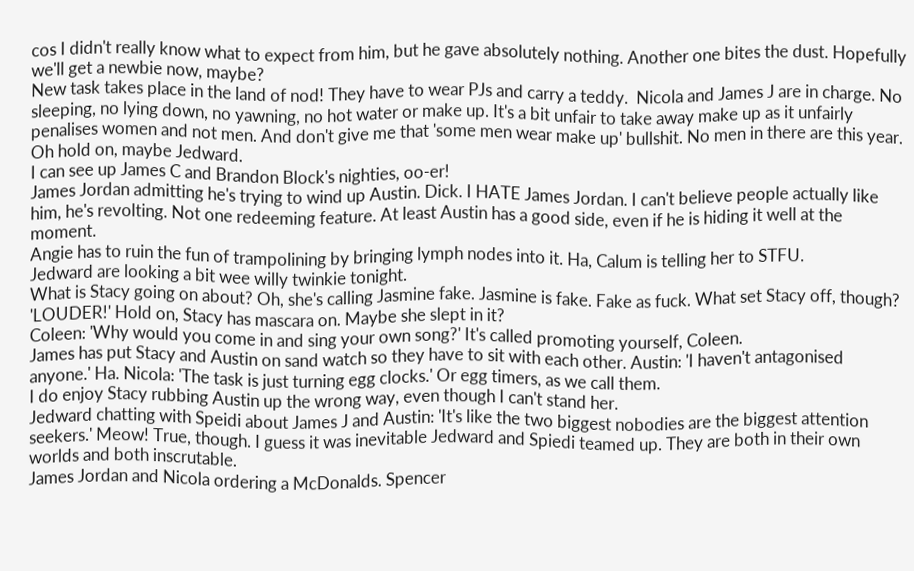cos I didn't really know what to expect from him, but he gave absolutely nothing. Another one bites the dust. Hopefully we'll get a newbie now, maybe?
New task takes place in the land of nod! They have to wear PJs and carry a teddy.  Nicola and James J are in charge. No sleeping, no lying down, no yawning, no hot water or make up. It's a bit unfair to take away make up as it unfairly penalises women and not men. And don't give me that 'some men wear make up' bullshit. No men in there are this year. Oh hold on, maybe Jedward.
I can see up James C and Brandon Block's nighties, oo-er!
James Jordan admitting he's trying to wind up Austin. Dick. I HATE James Jordan. I can't believe people actually like him, he's revolting. Not one redeeming feature. At least Austin has a good side, even if he is hiding it well at the moment.
Angie has to ruin the fun of trampolining by bringing lymph nodes into it. Ha, Calum is telling her to STFU.
Jedward are looking a bit wee willy twinkie tonight.
What is Stacy going on about? Oh, she's calling Jasmine fake. Jasmine is fake. Fake as fuck. What set Stacy off, though? 'LOUDER!' Hold on, Stacy has mascara on. Maybe she slept in it?
Coleen: 'Why would you come in and sing your own song?' It's called promoting yourself, Coleen.
James has put Stacy and Austin on sand watch so they have to sit with each other. Austin: 'I haven't antagonised anyone.' Ha. Nicola: 'The task is just turning egg clocks.' Or egg timers, as we call them.
I do enjoy Stacy rubbing Austin up the wrong way, even though I can't stand her.
Jedward chatting with Speidi about James J and Austin: 'It's like the two biggest nobodies are the biggest attention seekers.' Meow! True, though. I guess it was inevitable Jedward and Spiedi teamed up. They are both in their own worlds and both inscrutable.
James Jordan and Nicola ordering a McDonalds. Spencer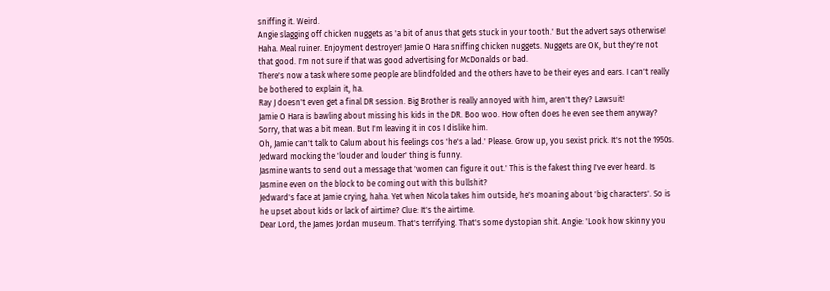sniffing it. Weird.
Angie slagging off chicken nuggets as 'a bit of anus that gets stuck in your tooth.' But the advert says otherwise! Haha. Meal ruiner. Enjoyment destroyer! Jamie O Hara sniffing chicken nuggets. Nuggets are OK, but they're not that good. I'm not sure if that was good advertising for McDonalds or bad.
There's now a task where some people are blindfolded and the others have to be their eyes and ears. I can't really be bothered to explain it, ha.
Ray J doesn't even get a final DR session. Big Brother is really annoyed with him, aren't they? Lawsuit!
Jamie O Hara is bawling about missing his kids in the DR. Boo woo. How often does he even see them anyway? Sorry, that was a bit mean. But I'm leaving it in cos I dislike him.
Oh, Jamie can't talk to Calum about his feelings cos 'he's a lad.' Please. Grow up, you sexist prick. It's not the 1950s.
Jedward mocking the 'louder and louder' thing is funny.
Jasmine wants to send out a message that 'women can figure it out.' This is the fakest thing I've ever heard. Is Jasmine even on the block to be coming out with this bullshit?
Jedward's face at Jamie crying, haha. Yet when Nicola takes him outside, he's moaning about 'big characters'. So is he upset about kids or lack of airtime? Clue: It's the airtime.
Dear Lord, the James Jordan museum. That's terrifying. That's some dystopian shit. Angie: 'Look how skinny you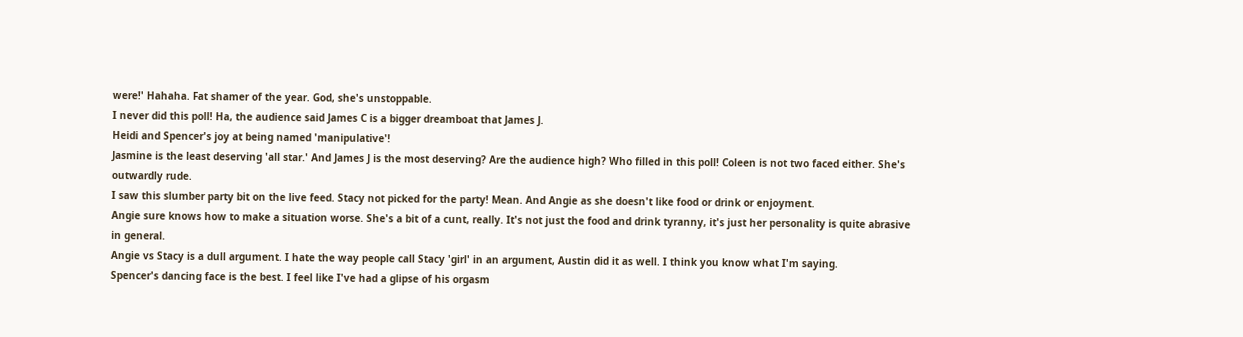were!' Hahaha. Fat shamer of the year. God, she's unstoppable.
I never did this poll! Ha, the audience said James C is a bigger dreamboat that James J.
Heidi and Spencer's joy at being named 'manipulative'!
Jasmine is the least deserving 'all star.' And James J is the most deserving? Are the audience high? Who filled in this poll! Coleen is not two faced either. She's outwardly rude.
I saw this slumber party bit on the live feed. Stacy not picked for the party! Mean. And Angie as she doesn't like food or drink or enjoyment.
Angie sure knows how to make a situation worse. She's a bit of a cunt, really. It's not just the food and drink tyranny, it's just her personality is quite abrasive in general.
Angie vs Stacy is a dull argument. I hate the way people call Stacy 'girl' in an argument, Austin did it as well. I think you know what I'm saying.
Spencer's dancing face is the best. I feel like I've had a glipse of his orgasm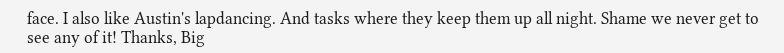face. I also like Austin's lapdancing. And tasks where they keep them up all night. Shame we never get to see any of it! Thanks, Big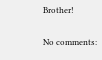Brother!

No comments: